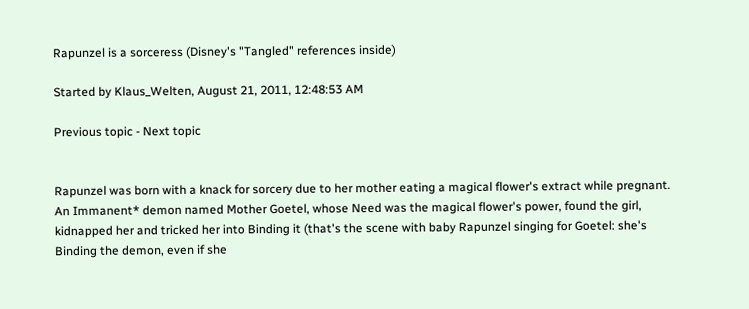Rapunzel is a sorceress (Disney's "Tangled" references inside)

Started by Klaus_Welten, August 21, 2011, 12:48:53 AM

Previous topic - Next topic


Rapunzel was born with a knack for sorcery due to her mother eating a magical flower's extract while pregnant. An Immanent* demon named Mother Goetel, whose Need was the magical flower's power, found the girl, kidnapped her and tricked her into Binding it (that's the scene with baby Rapunzel singing for Goetel: she's Binding the demon, even if she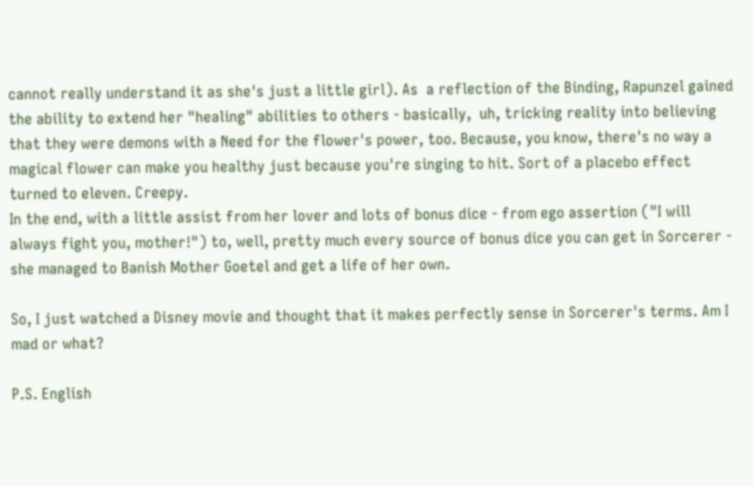cannot really understand it as she's just a little girl). As  a reflection of the Binding, Rapunzel gained the ability to extend her "healing" abilities to others - basically,  uh, tricking reality into believing that they were demons with a Need for the flower's power, too. Because, you know, there's no way a magical flower can make you healthy just because you're singing to hit. Sort of a placebo effect turned to eleven. Creepy.
In the end, with a little assist from her lover and lots of bonus dice - from ego assertion ("I will always fight you, mother!") to, well, pretty much every source of bonus dice you can get in Sorcerer - she managed to Banish Mother Goetel and get a life of her own.

So, I just watched a Disney movie and thought that it makes perfectly sense in Sorcerer's terms. Am I mad or what?

P.S. English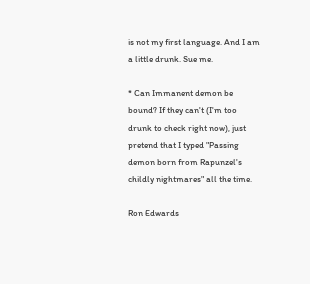is not my first language. And I am a little drunk. Sue me.

* Can Immanent demon be bound? If they can't (I'm too drunk to check right now), just pretend that I typed "Passing demon born from Rapunzel's childly nightmares" all the time.

Ron Edwards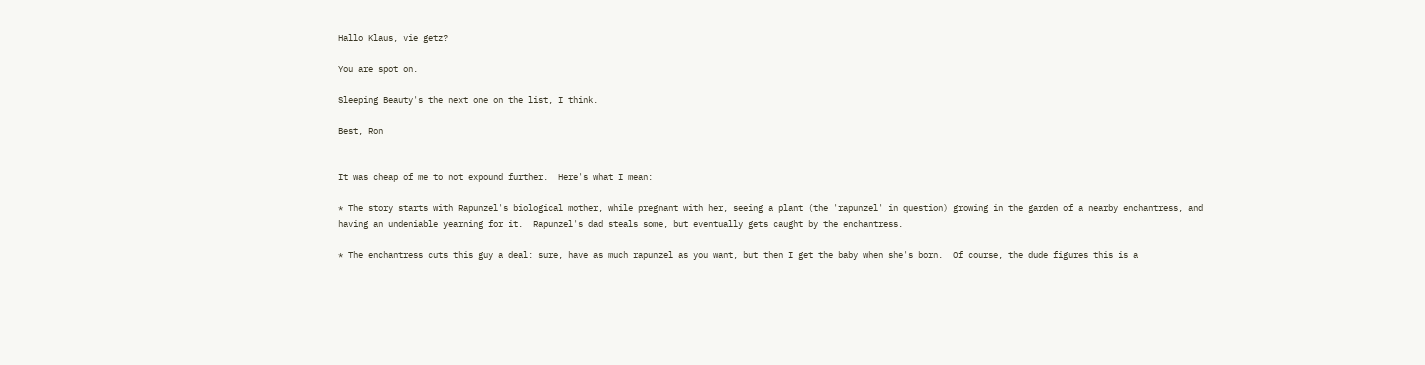Hallo Klaus, vie getz?

You are spot on.

Sleeping Beauty's the next one on the list, I think.

Best, Ron


It was cheap of me to not expound further.  Here's what I mean:

* The story starts with Rapunzel's biological mother, while pregnant with her, seeing a plant (the 'rapunzel' in question) growing in the garden of a nearby enchantress, and having an undeniable yearning for it.  Rapunzel's dad steals some, but eventually gets caught by the enchantress.

* The enchantress cuts this guy a deal: sure, have as much rapunzel as you want, but then I get the baby when she's born.  Of course, the dude figures this is a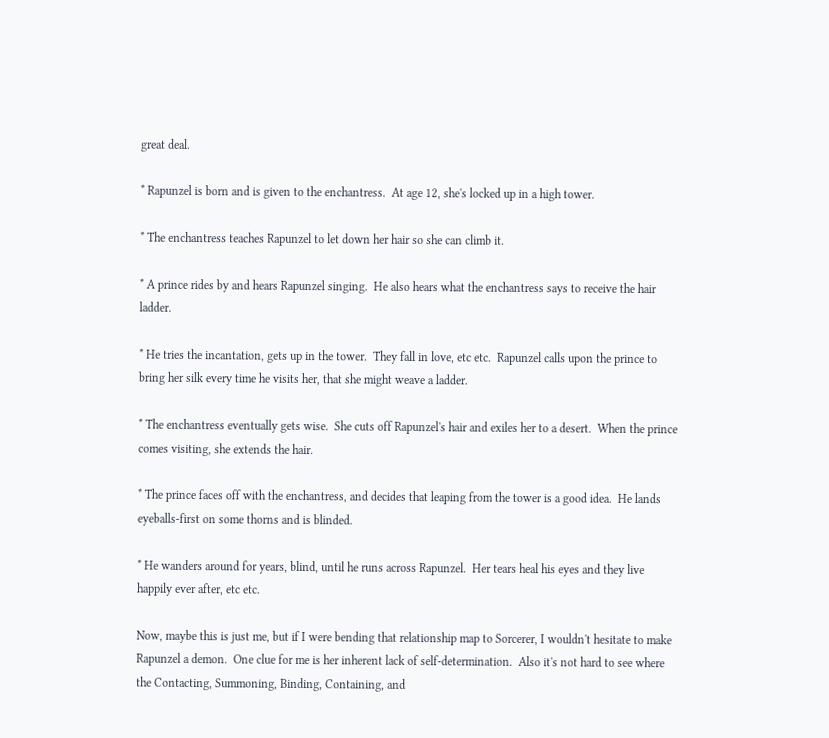great deal.

* Rapunzel is born and is given to the enchantress.  At age 12, she's locked up in a high tower.

* The enchantress teaches Rapunzel to let down her hair so she can climb it.

* A prince rides by and hears Rapunzel singing.  He also hears what the enchantress says to receive the hair ladder.

* He tries the incantation, gets up in the tower.  They fall in love, etc etc.  Rapunzel calls upon the prince to bring her silk every time he visits her, that she might weave a ladder.

* The enchantress eventually gets wise.  She cuts off Rapunzel's hair and exiles her to a desert.  When the prince comes visiting, she extends the hair.

* The prince faces off with the enchantress, and decides that leaping from the tower is a good idea.  He lands eyeballs-first on some thorns and is blinded.

* He wanders around for years, blind, until he runs across Rapunzel.  Her tears heal his eyes and they live happily ever after, etc etc.

Now, maybe this is just me, but if I were bending that relationship map to Sorcerer, I wouldn't hesitate to make Rapunzel a demon.  One clue for me is her inherent lack of self-determination.  Also it's not hard to see where the Contacting, Summoning, Binding, Containing, and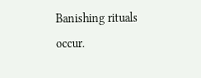Banishing rituals occur.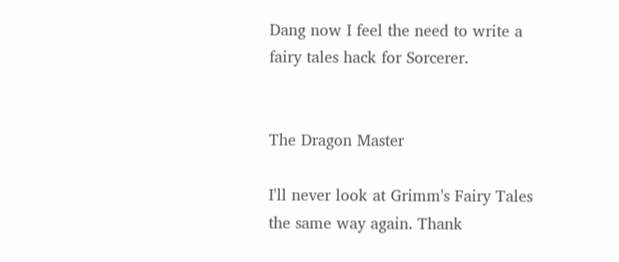Dang now I feel the need to write a fairy tales hack for Sorcerer.


The Dragon Master

I'll never look at Grimm's Fairy Tales the same way again. Thank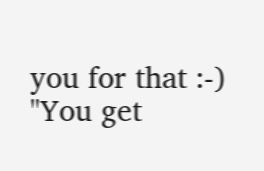you for that :-)
"You get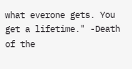what everone gets. You get a lifetime." -Death of the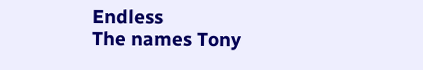Endless
The names Tony